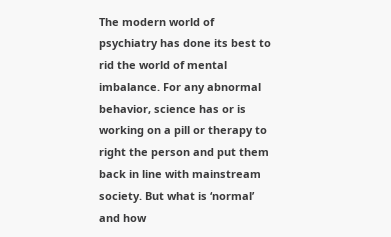The modern world of psychiatry has done its best to rid the world of mental imbalance. For any abnormal behavior, science has or is working on a pill or therapy to right the person and put them back in line with mainstream society. But what is ‘normal’ and how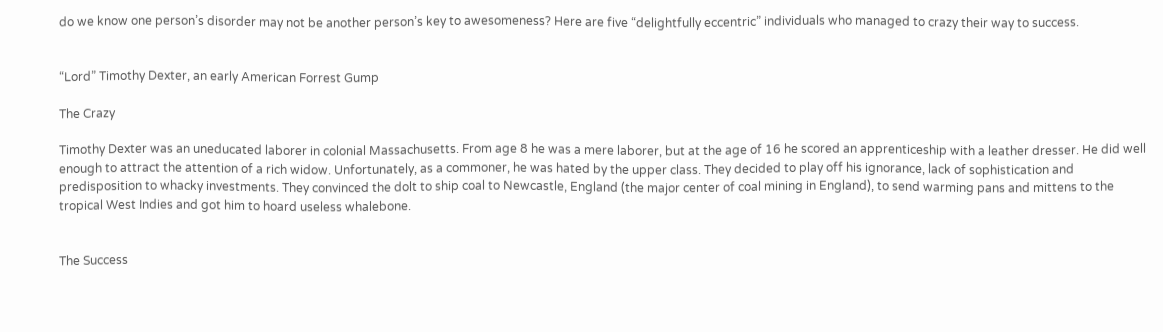do we know one person’s disorder may not be another person’s key to awesomeness? Here are five “delightfully eccentric” individuals who managed to crazy their way to success.


“Lord” Timothy Dexter, an early American Forrest Gump

The Crazy

Timothy Dexter was an uneducated laborer in colonial Massachusetts. From age 8 he was a mere laborer, but at the age of 16 he scored an apprenticeship with a leather dresser. He did well enough to attract the attention of a rich widow. Unfortunately, as a commoner, he was hated by the upper class. They decided to play off his ignorance, lack of sophistication and predisposition to whacky investments. They convinced the dolt to ship coal to Newcastle, England (the major center of coal mining in England), to send warming pans and mittens to the tropical West Indies and got him to hoard useless whalebone.


The Success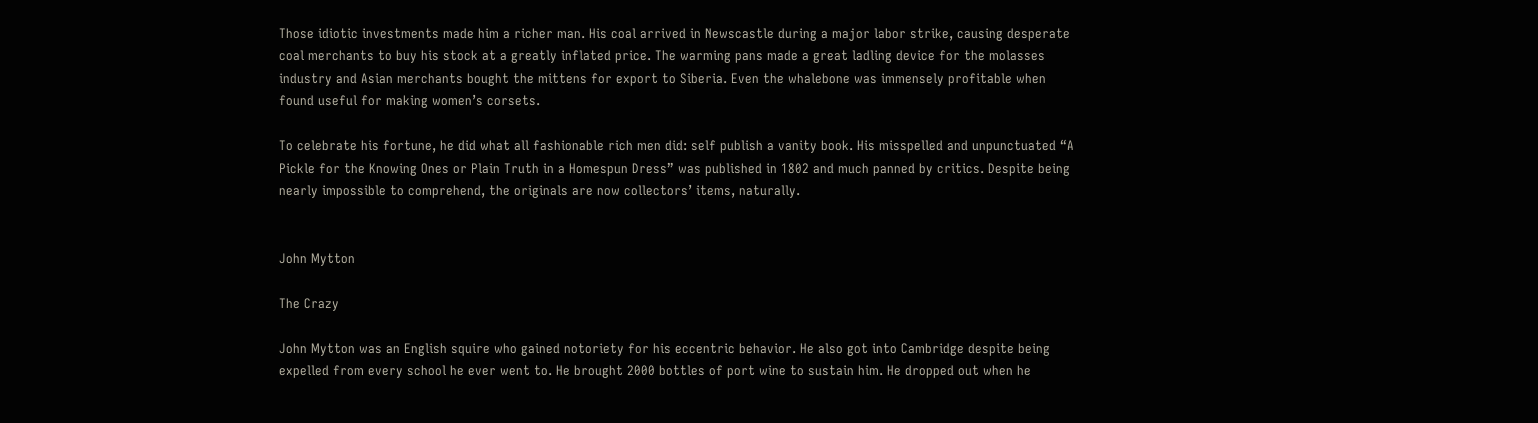Those idiotic investments made him a richer man. His coal arrived in Newscastle during a major labor strike, causing desperate coal merchants to buy his stock at a greatly inflated price. The warming pans made a great ladling device for the molasses industry and Asian merchants bought the mittens for export to Siberia. Even the whalebone was immensely profitable when found useful for making women’s corsets.

To celebrate his fortune, he did what all fashionable rich men did: self publish a vanity book. His misspelled and unpunctuated “A Pickle for the Knowing Ones or Plain Truth in a Homespun Dress” was published in 1802 and much panned by critics. Despite being nearly impossible to comprehend, the originals are now collectors’ items, naturally.


John Mytton

The Crazy

John Mytton was an English squire who gained notoriety for his eccentric behavior. He also got into Cambridge despite being expelled from every school he ever went to. He brought 2000 bottles of port wine to sustain him. He dropped out when he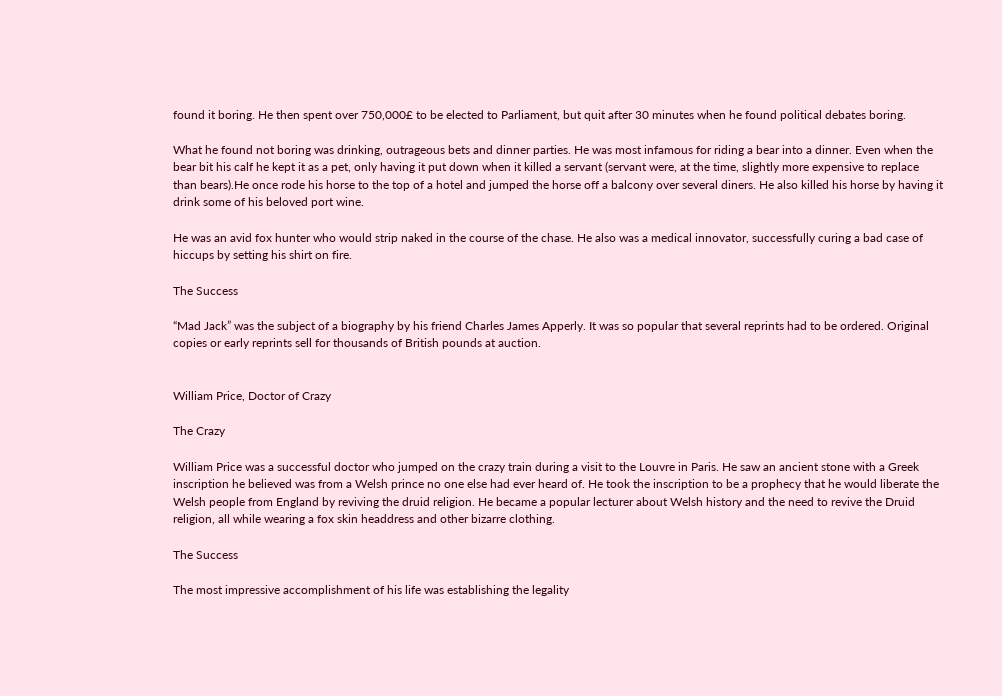found it boring. He then spent over 750,000£ to be elected to Parliament, but quit after 30 minutes when he found political debates boring.

What he found not boring was drinking, outrageous bets and dinner parties. He was most infamous for riding a bear into a dinner. Even when the bear bit his calf he kept it as a pet, only having it put down when it killed a servant (servant were, at the time, slightly more expensive to replace than bears).He once rode his horse to the top of a hotel and jumped the horse off a balcony over several diners. He also killed his horse by having it drink some of his beloved port wine.

He was an avid fox hunter who would strip naked in the course of the chase. He also was a medical innovator, successfully curing a bad case of hiccups by setting his shirt on fire.

The Success

“Mad Jack” was the subject of a biography by his friend Charles James Apperly. It was so popular that several reprints had to be ordered. Original copies or early reprints sell for thousands of British pounds at auction.


William Price, Doctor of Crazy

The Crazy

William Price was a successful doctor who jumped on the crazy train during a visit to the Louvre in Paris. He saw an ancient stone with a Greek inscription he believed was from a Welsh prince no one else had ever heard of. He took the inscription to be a prophecy that he would liberate the Welsh people from England by reviving the druid religion. He became a popular lecturer about Welsh history and the need to revive the Druid religion, all while wearing a fox skin headdress and other bizarre clothing.

The Success

The most impressive accomplishment of his life was establishing the legality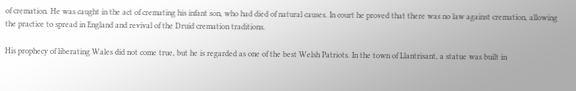of cremation. He was caught in the act of cremating his infant son, who had died of natural causes. In court he proved that there was no law against cremation, allowing the practice to spread in England and revival of the Druid cremation traditions.

His prophecy of liberating Wales did not come true, but he is regarded as one of the best Welsh Patriots. In the town of Llantrisant, a statue was built in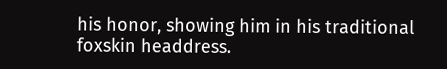his honor, showing him in his traditional foxskin headdress.